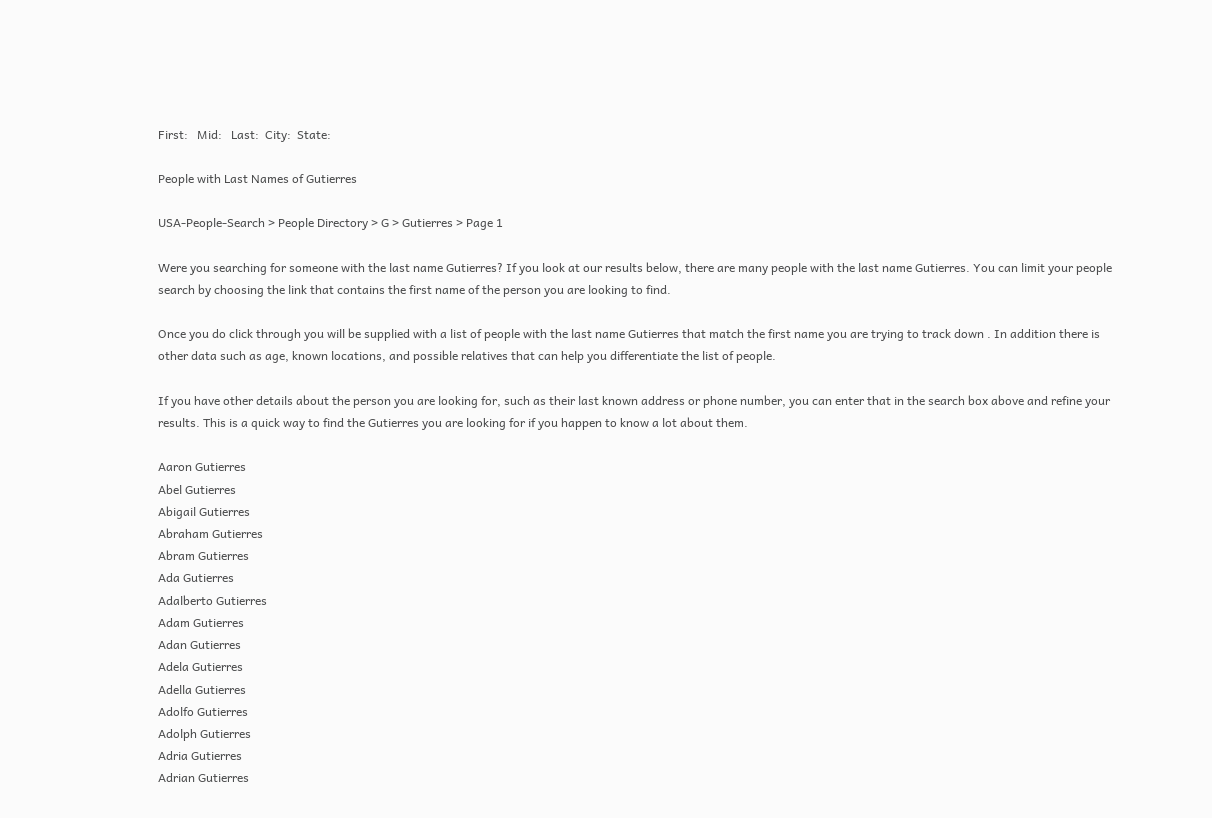First:   Mid:   Last:  City:  State:

People with Last Names of Gutierres

USA-People-Search > People Directory > G > Gutierres > Page 1

Were you searching for someone with the last name Gutierres? If you look at our results below, there are many people with the last name Gutierres. You can limit your people search by choosing the link that contains the first name of the person you are looking to find.

Once you do click through you will be supplied with a list of people with the last name Gutierres that match the first name you are trying to track down . In addition there is other data such as age, known locations, and possible relatives that can help you differentiate the list of people.

If you have other details about the person you are looking for, such as their last known address or phone number, you can enter that in the search box above and refine your results. This is a quick way to find the Gutierres you are looking for if you happen to know a lot about them.

Aaron Gutierres
Abel Gutierres
Abigail Gutierres
Abraham Gutierres
Abram Gutierres
Ada Gutierres
Adalberto Gutierres
Adam Gutierres
Adan Gutierres
Adela Gutierres
Adella Gutierres
Adolfo Gutierres
Adolph Gutierres
Adria Gutierres
Adrian Gutierres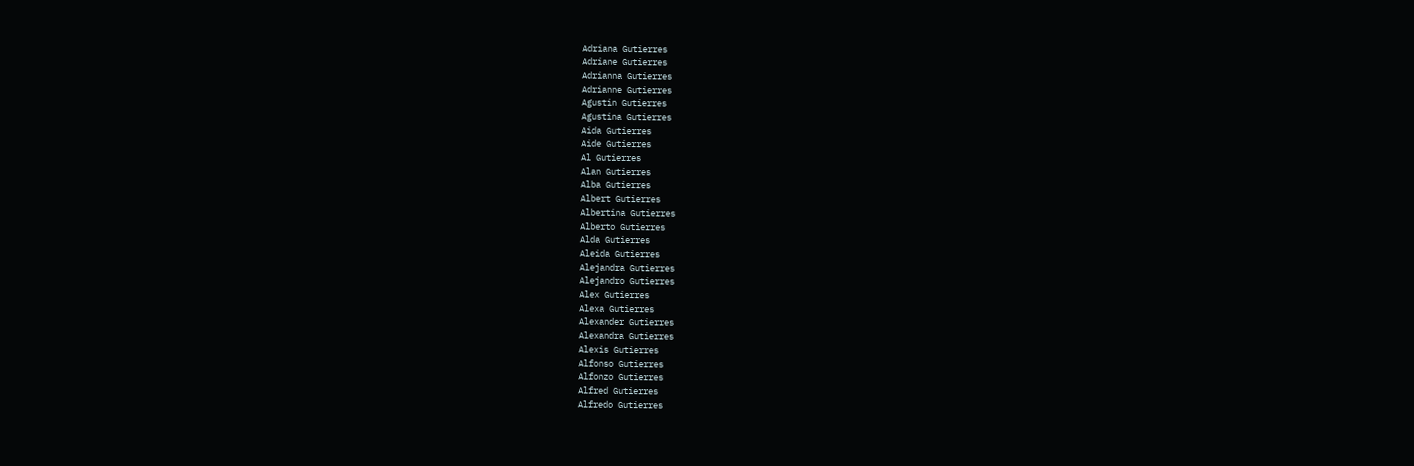Adriana Gutierres
Adriane Gutierres
Adrianna Gutierres
Adrianne Gutierres
Agustin Gutierres
Agustina Gutierres
Aida Gutierres
Aide Gutierres
Al Gutierres
Alan Gutierres
Alba Gutierres
Albert Gutierres
Albertina Gutierres
Alberto Gutierres
Alda Gutierres
Aleida Gutierres
Alejandra Gutierres
Alejandro Gutierres
Alex Gutierres
Alexa Gutierres
Alexander Gutierres
Alexandra Gutierres
Alexis Gutierres
Alfonso Gutierres
Alfonzo Gutierres
Alfred Gutierres
Alfredo Gutierres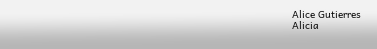Alice Gutierres
Alicia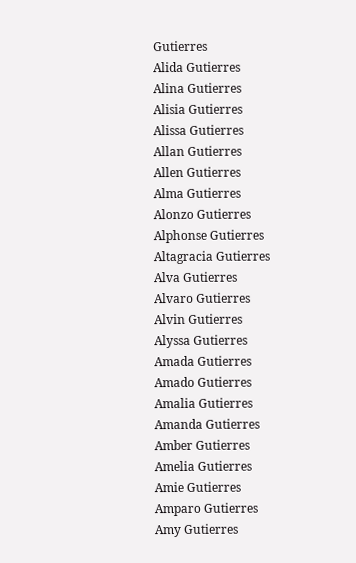Gutierres
Alida Gutierres
Alina Gutierres
Alisia Gutierres
Alissa Gutierres
Allan Gutierres
Allen Gutierres
Alma Gutierres
Alonzo Gutierres
Alphonse Gutierres
Altagracia Gutierres
Alva Gutierres
Alvaro Gutierres
Alvin Gutierres
Alyssa Gutierres
Amada Gutierres
Amado Gutierres
Amalia Gutierres
Amanda Gutierres
Amber Gutierres
Amelia Gutierres
Amie Gutierres
Amparo Gutierres
Amy Gutierres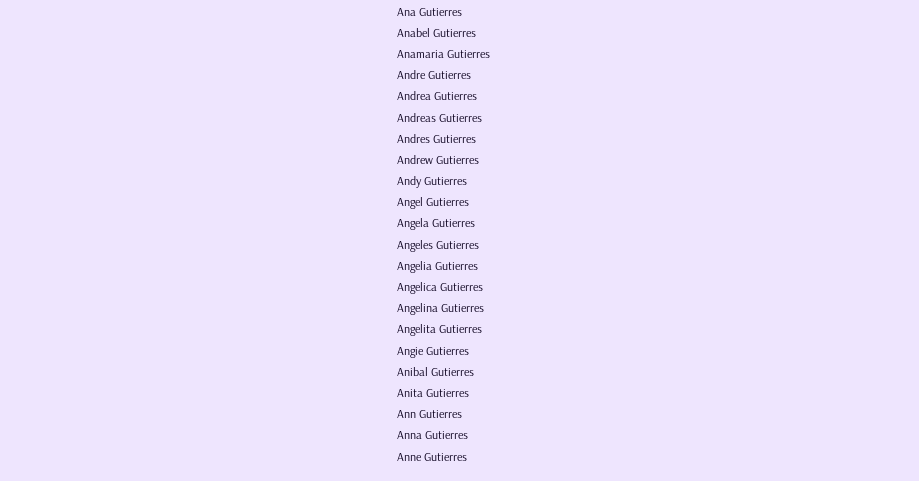Ana Gutierres
Anabel Gutierres
Anamaria Gutierres
Andre Gutierres
Andrea Gutierres
Andreas Gutierres
Andres Gutierres
Andrew Gutierres
Andy Gutierres
Angel Gutierres
Angela Gutierres
Angeles Gutierres
Angelia Gutierres
Angelica Gutierres
Angelina Gutierres
Angelita Gutierres
Angie Gutierres
Anibal Gutierres
Anita Gutierres
Ann Gutierres
Anna Gutierres
Anne Gutierres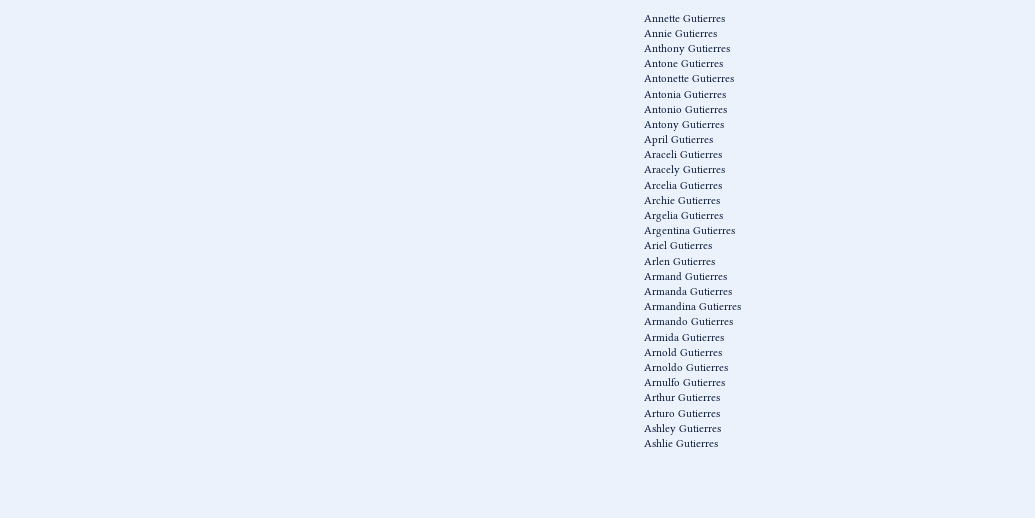Annette Gutierres
Annie Gutierres
Anthony Gutierres
Antone Gutierres
Antonette Gutierres
Antonia Gutierres
Antonio Gutierres
Antony Gutierres
April Gutierres
Araceli Gutierres
Aracely Gutierres
Arcelia Gutierres
Archie Gutierres
Argelia Gutierres
Argentina Gutierres
Ariel Gutierres
Arlen Gutierres
Armand Gutierres
Armanda Gutierres
Armandina Gutierres
Armando Gutierres
Armida Gutierres
Arnold Gutierres
Arnoldo Gutierres
Arnulfo Gutierres
Arthur Gutierres
Arturo Gutierres
Ashley Gutierres
Ashlie Gutierres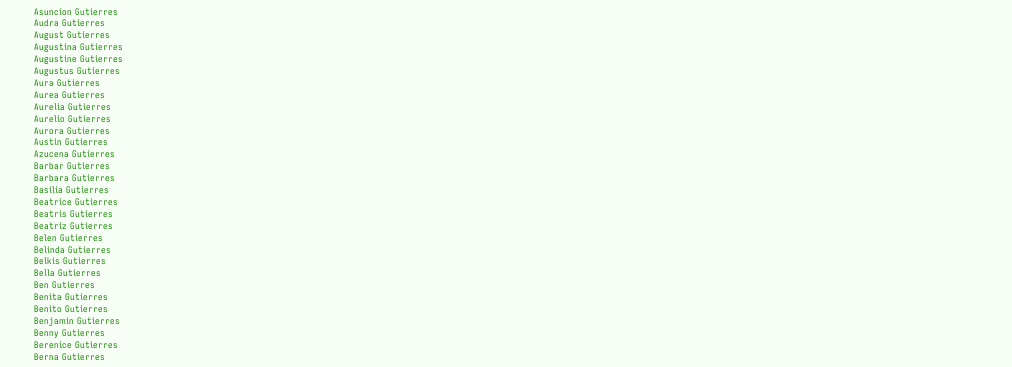Asuncion Gutierres
Audra Gutierres
August Gutierres
Augustina Gutierres
Augustine Gutierres
Augustus Gutierres
Aura Gutierres
Aurea Gutierres
Aurelia Gutierres
Aurelio Gutierres
Aurora Gutierres
Austin Gutierres
Azucena Gutierres
Barbar Gutierres
Barbara Gutierres
Basilia Gutierres
Beatrice Gutierres
Beatris Gutierres
Beatriz Gutierres
Belen Gutierres
Belinda Gutierres
Belkis Gutierres
Bella Gutierres
Ben Gutierres
Benita Gutierres
Benito Gutierres
Benjamin Gutierres
Benny Gutierres
Berenice Gutierres
Berna Gutierres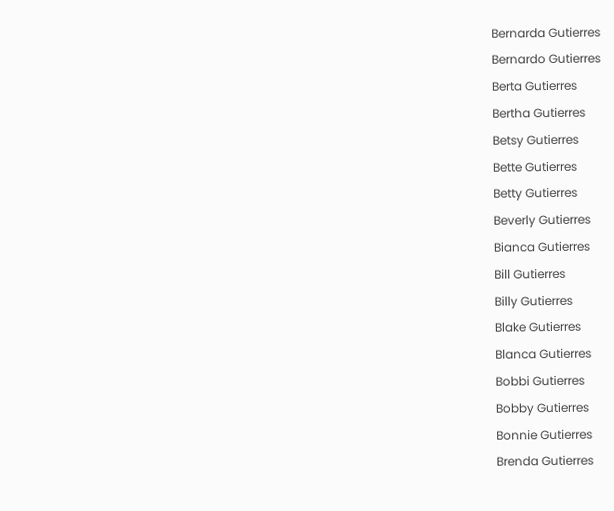Bernarda Gutierres
Bernardo Gutierres
Berta Gutierres
Bertha Gutierres
Betsy Gutierres
Bette Gutierres
Betty Gutierres
Beverly Gutierres
Bianca Gutierres
Bill Gutierres
Billy Gutierres
Blake Gutierres
Blanca Gutierres
Bobbi Gutierres
Bobby Gutierres
Bonnie Gutierres
Brenda Gutierres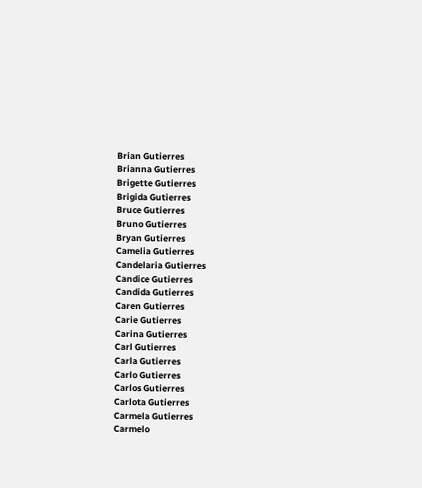Brian Gutierres
Brianna Gutierres
Brigette Gutierres
Brigida Gutierres
Bruce Gutierres
Bruno Gutierres
Bryan Gutierres
Camelia Gutierres
Candelaria Gutierres
Candice Gutierres
Candida Gutierres
Caren Gutierres
Carie Gutierres
Carina Gutierres
Carl Gutierres
Carla Gutierres
Carlo Gutierres
Carlos Gutierres
Carlota Gutierres
Carmela Gutierres
Carmelo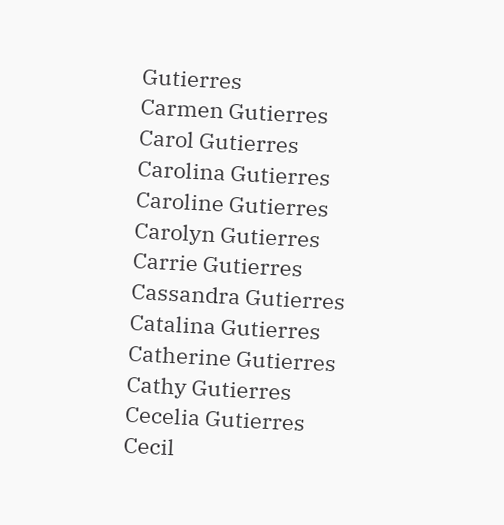Gutierres
Carmen Gutierres
Carol Gutierres
Carolina Gutierres
Caroline Gutierres
Carolyn Gutierres
Carrie Gutierres
Cassandra Gutierres
Catalina Gutierres
Catherine Gutierres
Cathy Gutierres
Cecelia Gutierres
Cecil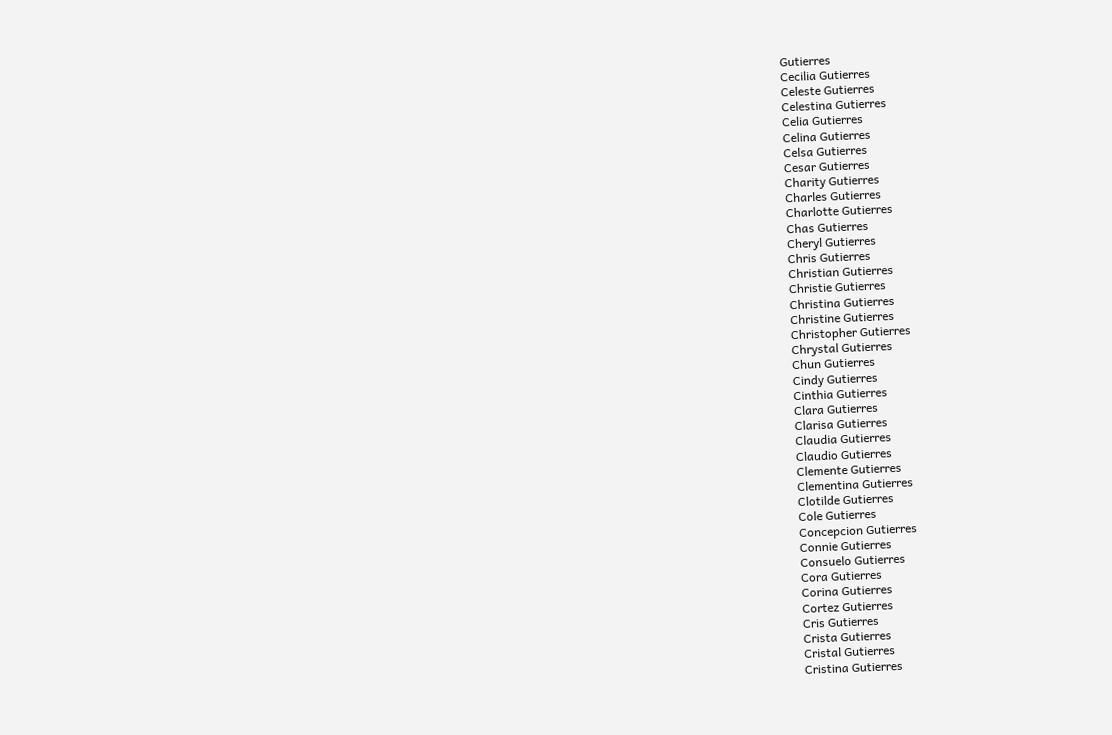Gutierres
Cecilia Gutierres
Celeste Gutierres
Celestina Gutierres
Celia Gutierres
Celina Gutierres
Celsa Gutierres
Cesar Gutierres
Charity Gutierres
Charles Gutierres
Charlotte Gutierres
Chas Gutierres
Cheryl Gutierres
Chris Gutierres
Christian Gutierres
Christie Gutierres
Christina Gutierres
Christine Gutierres
Christopher Gutierres
Chrystal Gutierres
Chun Gutierres
Cindy Gutierres
Cinthia Gutierres
Clara Gutierres
Clarisa Gutierres
Claudia Gutierres
Claudio Gutierres
Clemente Gutierres
Clementina Gutierres
Clotilde Gutierres
Cole Gutierres
Concepcion Gutierres
Connie Gutierres
Consuelo Gutierres
Cora Gutierres
Corina Gutierres
Cortez Gutierres
Cris Gutierres
Crista Gutierres
Cristal Gutierres
Cristina Gutierres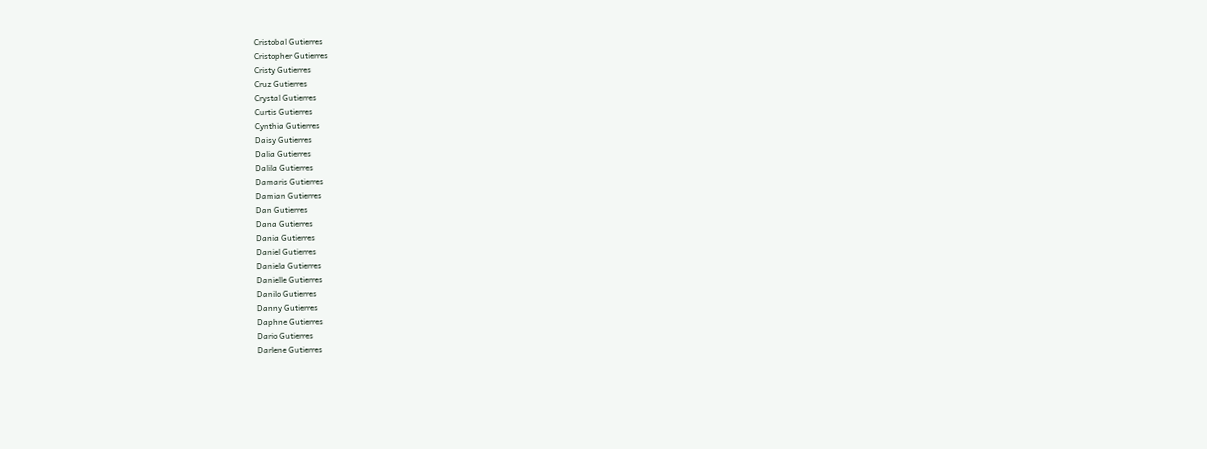Cristobal Gutierres
Cristopher Gutierres
Cristy Gutierres
Cruz Gutierres
Crystal Gutierres
Curtis Gutierres
Cynthia Gutierres
Daisy Gutierres
Dalia Gutierres
Dalila Gutierres
Damaris Gutierres
Damian Gutierres
Dan Gutierres
Dana Gutierres
Dania Gutierres
Daniel Gutierres
Daniela Gutierres
Danielle Gutierres
Danilo Gutierres
Danny Gutierres
Daphne Gutierres
Dario Gutierres
Darlene Gutierres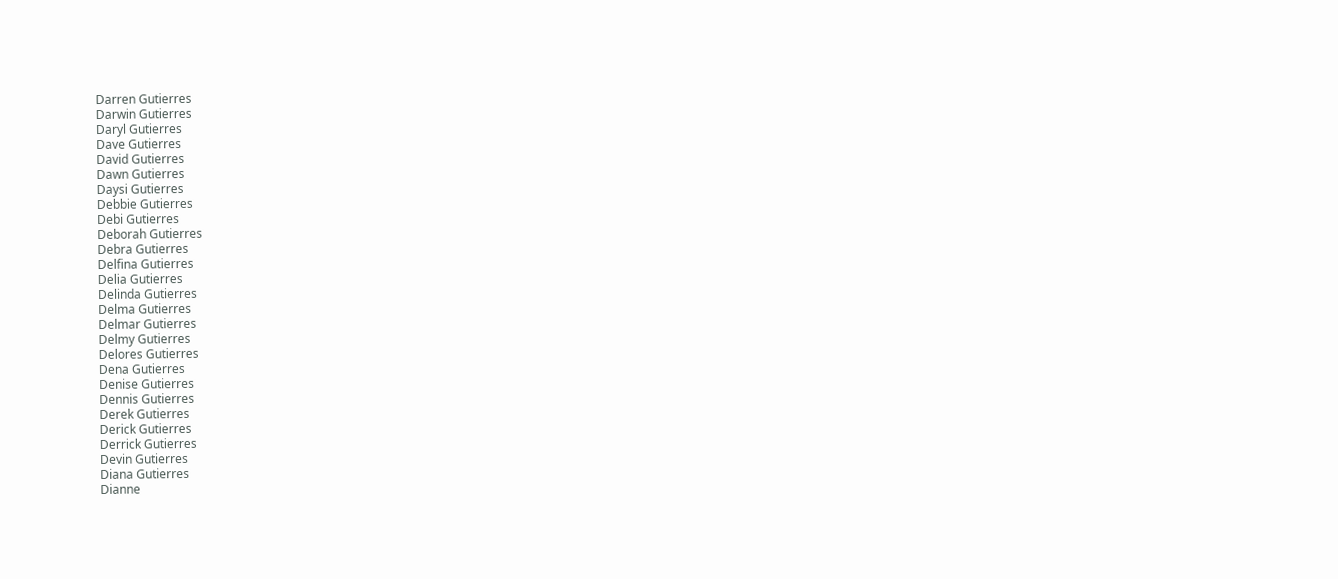Darren Gutierres
Darwin Gutierres
Daryl Gutierres
Dave Gutierres
David Gutierres
Dawn Gutierres
Daysi Gutierres
Debbie Gutierres
Debi Gutierres
Deborah Gutierres
Debra Gutierres
Delfina Gutierres
Delia Gutierres
Delinda Gutierres
Delma Gutierres
Delmar Gutierres
Delmy Gutierres
Delores Gutierres
Dena Gutierres
Denise Gutierres
Dennis Gutierres
Derek Gutierres
Derick Gutierres
Derrick Gutierres
Devin Gutierres
Diana Gutierres
Dianne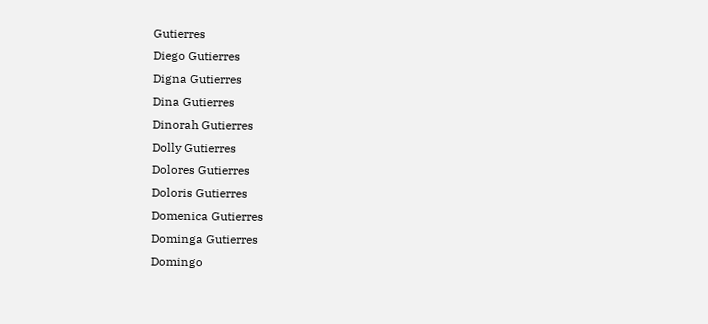Gutierres
Diego Gutierres
Digna Gutierres
Dina Gutierres
Dinorah Gutierres
Dolly Gutierres
Dolores Gutierres
Doloris Gutierres
Domenica Gutierres
Dominga Gutierres
Domingo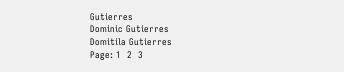Gutierres
Dominic Gutierres
Domitila Gutierres
Page: 1  2  3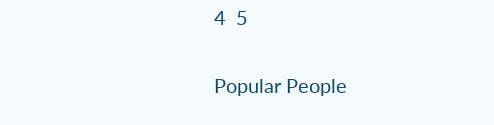4  5

Popular People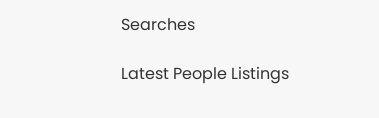Searches

Latest People Listings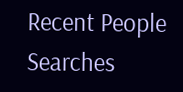Recent People Searches